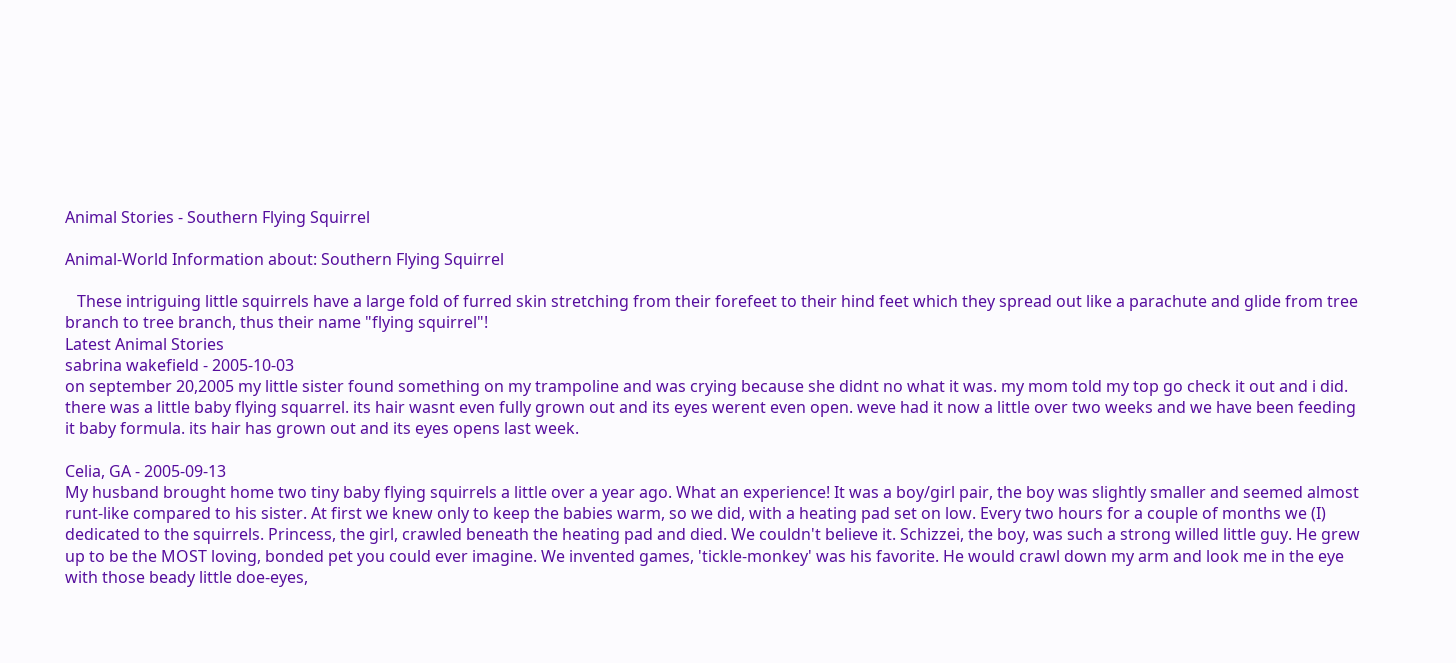Animal Stories - Southern Flying Squirrel

Animal-World Information about: Southern Flying Squirrel

   These intriguing little squirrels have a large fold of furred skin stretching from their forefeet to their hind feet which they spread out like a parachute and glide from tree branch to tree branch, thus their name "flying squirrel"!
Latest Animal Stories
sabrina wakefield - 2005-10-03
on september 20,2005 my little sister found something on my trampoline and was crying because she didnt no what it was. my mom told my top go check it out and i did. there was a little baby flying squarrel. its hair wasnt even fully grown out and its eyes werent even open. weve had it now a little over two weeks and we have been feeding it baby formula. its hair has grown out and its eyes opens last week.

Celia, GA - 2005-09-13
My husband brought home two tiny baby flying squirrels a little over a year ago. What an experience! It was a boy/girl pair, the boy was slightly smaller and seemed almost runt-like compared to his sister. At first we knew only to keep the babies warm, so we did, with a heating pad set on low. Every two hours for a couple of months we (I) dedicated to the squirrels. Princess, the girl, crawled beneath the heating pad and died. We couldn't believe it. Schizzei, the boy, was such a strong willed little guy. He grew up to be the MOST loving, bonded pet you could ever imagine. We invented games, 'tickle-monkey' was his favorite. He would crawl down my arm and look me in the eye with those beady little doe-eyes,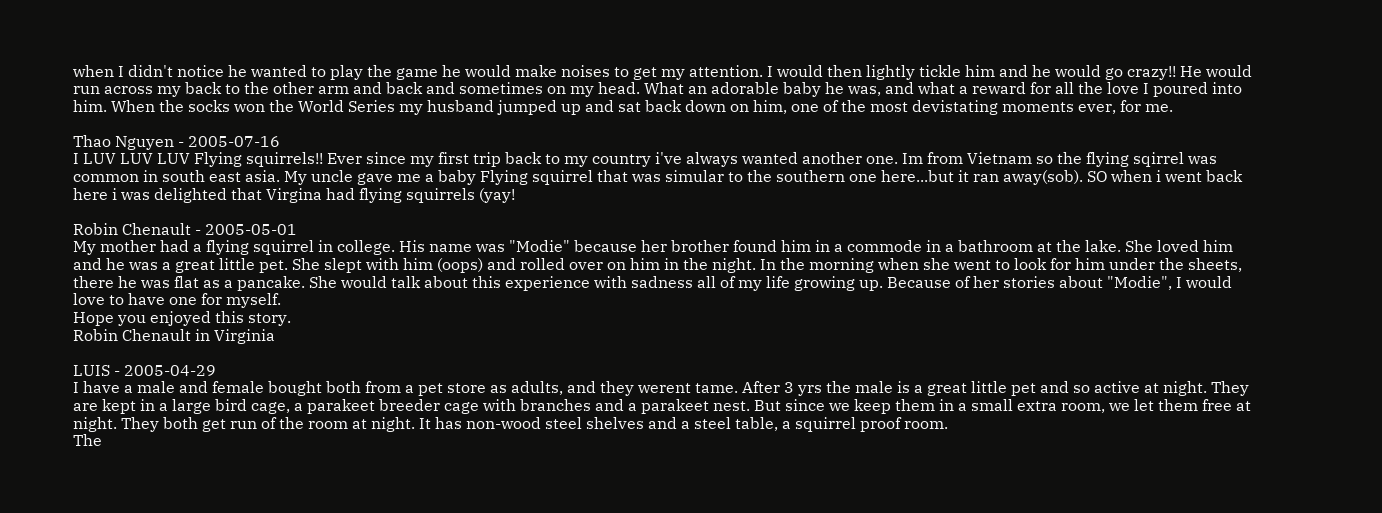when I didn't notice he wanted to play the game he would make noises to get my attention. I would then lightly tickle him and he would go crazy!! He would run across my back to the other arm and back and sometimes on my head. What an adorable baby he was, and what a reward for all the love I poured into him. When the socks won the World Series my husband jumped up and sat back down on him, one of the most devistating moments ever, for me.

Thao Nguyen - 2005-07-16
I LUV LUV LUV Flying squirrels!! Ever since my first trip back to my country i've always wanted another one. Im from Vietnam so the flying sqirrel was common in south east asia. My uncle gave me a baby Flying squirrel that was simular to the southern one here...but it ran away(sob). SO when i went back here i was delighted that Virgina had flying squirrels (yay!

Robin Chenault - 2005-05-01
My mother had a flying squirrel in college. His name was "Modie" because her brother found him in a commode in a bathroom at the lake. She loved him and he was a great little pet. She slept with him (oops) and rolled over on him in the night. In the morning when she went to look for him under the sheets, there he was flat as a pancake. She would talk about this experience with sadness all of my life growing up. Because of her stories about "Modie", I would love to have one for myself.
Hope you enjoyed this story.
Robin Chenault in Virginia

LUIS - 2005-04-29
I have a male and female bought both from a pet store as adults, and they werent tame. After 3 yrs the male is a great little pet and so active at night. They are kept in a large bird cage, a parakeet breeder cage with branches and a parakeet nest. But since we keep them in a small extra room, we let them free at night. They both get run of the room at night. It has non-wood steel shelves and a steel table, a squirrel proof room.
The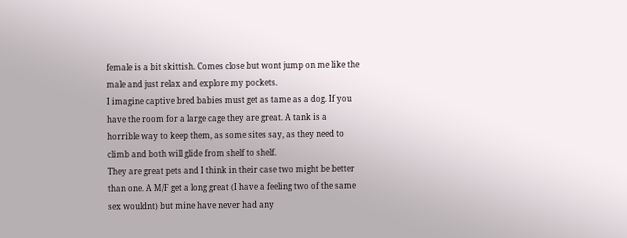female is a bit skittish. Comes close but wont jump on me like the male and just relax and explore my pockets.
I imagine captive bred babies must get as tame as a dog. If you have the room for a large cage they are great. A tank is a horrible way to keep them, as some sites say, as they need to climb and both will glide from shelf to shelf.
They are great pets and I think in their case two might be better than one. A M/F get a long great (I have a feeling two of the same sex wouldnt) but mine have never had any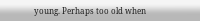young. Perhaps too old when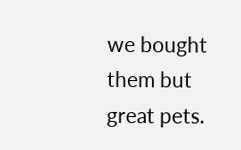we bought them but great pets.